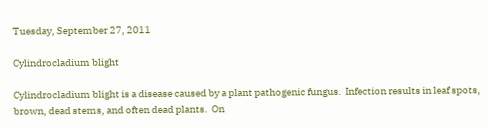Tuesday, September 27, 2011

Cylindrocladium blight

Cylindrocladium blight is a disease caused by a plant pathogenic fungus.  Infection results in leaf spots, brown, dead stems, and often dead plants.  On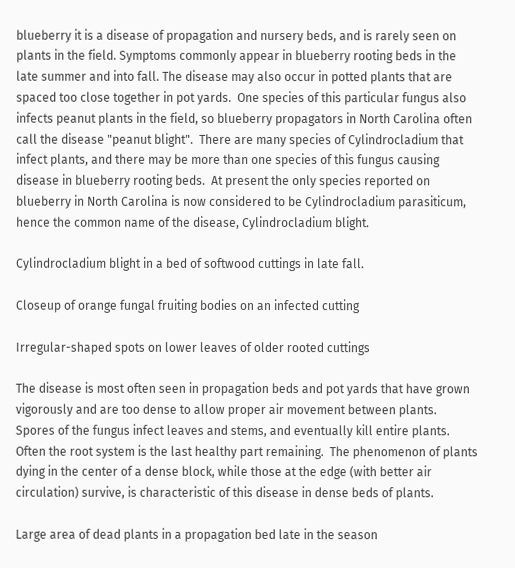blueberry it is a disease of propagation and nursery beds, and is rarely seen on plants in the field. Symptoms commonly appear in blueberry rooting beds in the late summer and into fall. The disease may also occur in potted plants that are spaced too close together in pot yards.  One species of this particular fungus also infects peanut plants in the field, so blueberry propagators in North Carolina often call the disease "peanut blight".  There are many species of Cylindrocladium that infect plants, and there may be more than one species of this fungus causing disease in blueberry rooting beds.  At present the only species reported on blueberry in North Carolina is now considered to be Cylindrocladium parasiticum, hence the common name of the disease, Cylindrocladium blight.

Cylindrocladium blight in a bed of softwood cuttings in late fall.

Closeup of orange fungal fruiting bodies on an infected cutting

Irregular-shaped spots on lower leaves of older rooted cuttings

The disease is most often seen in propagation beds and pot yards that have grown vigorously and are too dense to allow proper air movement between plants.  Spores of the fungus infect leaves and stems, and eventually kill entire plants.  Often the root system is the last healthy part remaining.  The phenomenon of plants dying in the center of a dense block, while those at the edge (with better air circulation) survive, is characteristic of this disease in dense beds of plants.

Large area of dead plants in a propagation bed late in the season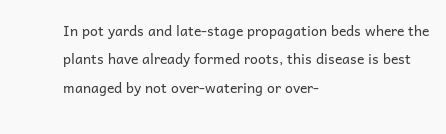In pot yards and late-stage propagation beds where the plants have already formed roots, this disease is best managed by not over-watering or over-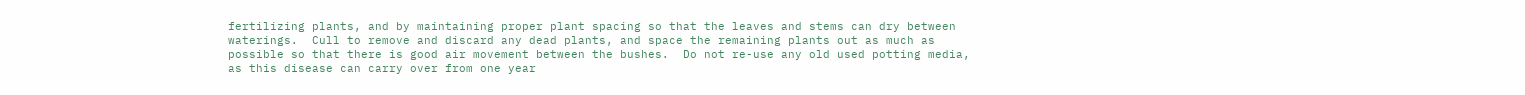fertilizing plants, and by maintaining proper plant spacing so that the leaves and stems can dry between waterings.  Cull to remove and discard any dead plants, and space the remaining plants out as much as possible so that there is good air movement between the bushes.  Do not re-use any old used potting media, as this disease can carry over from one year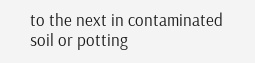to the next in contaminated soil or potting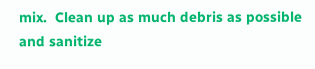mix.  Clean up as much debris as possible and sanitize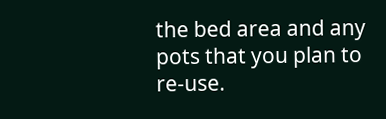the bed area and any pots that you plan to re-use.